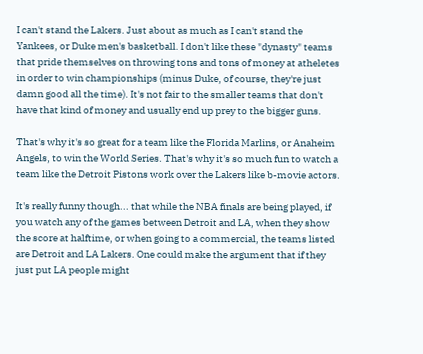I can't stand the Lakers. Just about as much as I can't stand the Yankees, or Duke men's basketball. I don't like these "dynasty" teams that pride themselves on throwing tons and tons of money at atheletes in order to win championships (minus Duke, of course, they're just damn good all the time). It's not fair to the smaller teams that don't have that kind of money and usually end up prey to the bigger guns.

That's why it's so great for a team like the Florida Marlins, or Anaheim Angels, to win the World Series. That's why it's so much fun to watch a team like the Detroit Pistons work over the Lakers like b-movie actors.

It's really funny though... that while the NBA finals are being played, if you watch any of the games between Detroit and LA, when they show the score at halftime, or when going to a commercial, the teams listed are Detroit and LA Lakers. One could make the argument that if they just put LA people might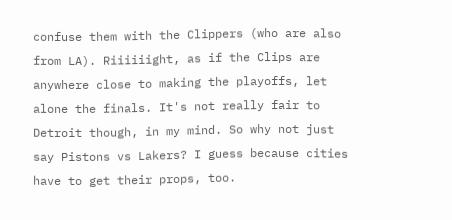confuse them with the Clippers (who are also from LA). Riiiiiight, as if the Clips are anywhere close to making the playoffs, let alone the finals. It's not really fair to Detroit though, in my mind. So why not just say Pistons vs Lakers? I guess because cities have to get their props, too.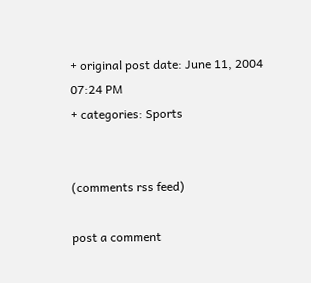+ original post date: June 11, 2004 07:24 PM
+ categories: Sports


(comments rss feed)

post a comment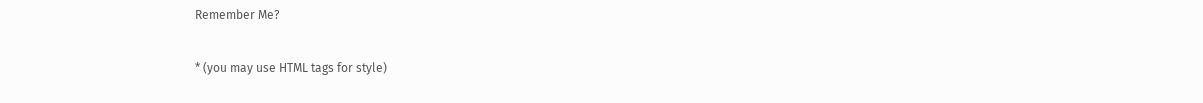Remember Me?

* (you may use HTML tags for style)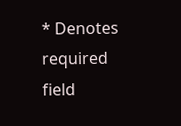* Denotes required field